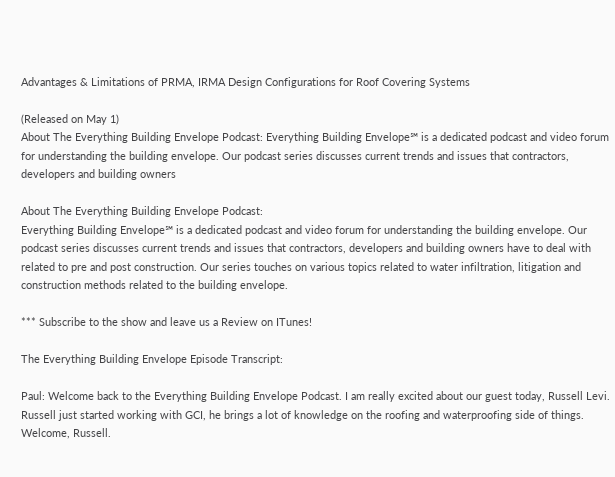Advantages & Limitations of PRMA, IRMA Design Configurations for Roof Covering Systems

(Released on May 1)
About The Everything Building Envelope Podcast: Everything Building Envelope℠ is a dedicated podcast and video forum for understanding the building envelope. Our podcast series discusses current trends and issues that contractors, developers and building owners

About The Everything Building Envelope Podcast:
Everything Building Envelope℠ is a dedicated podcast and video forum for understanding the building envelope. Our podcast series discusses current trends and issues that contractors, developers and building owners have to deal with related to pre and post construction. Our series touches on various topics related to water infiltration, litigation and construction methods related to the building envelope.

*** Subscribe to the show and leave us a Review on ITunes!

The Everything Building Envelope Episode Transcript:

Paul: Welcome back to the Everything Building Envelope Podcast. I am really excited about our guest today, Russell Levi. Russell just started working with GCI, he brings a lot of knowledge on the roofing and waterproofing side of things. Welcome, Russell.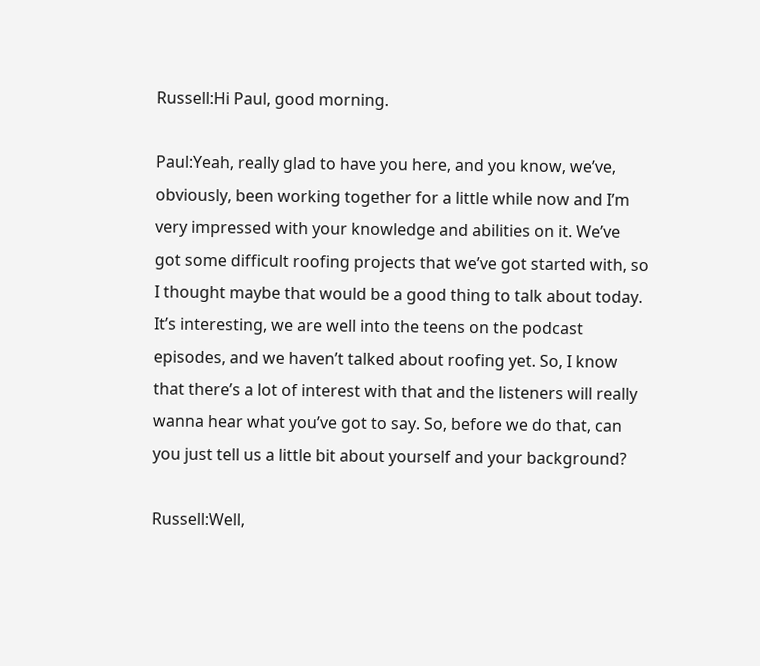Russell:Hi Paul, good morning.

Paul:Yeah, really glad to have you here, and you know, we’ve, obviously, been working together for a little while now and I’m very impressed with your knowledge and abilities on it. We’ve got some difficult roofing projects that we’ve got started with, so I thought maybe that would be a good thing to talk about today. It’s interesting, we are well into the teens on the podcast episodes, and we haven’t talked about roofing yet. So, I know that there’s a lot of interest with that and the listeners will really wanna hear what you’ve got to say. So, before we do that, can you just tell us a little bit about yourself and your background?

Russell:Well,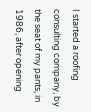I started a roofing consulting company, by the seat of my pants, in 1986, after opening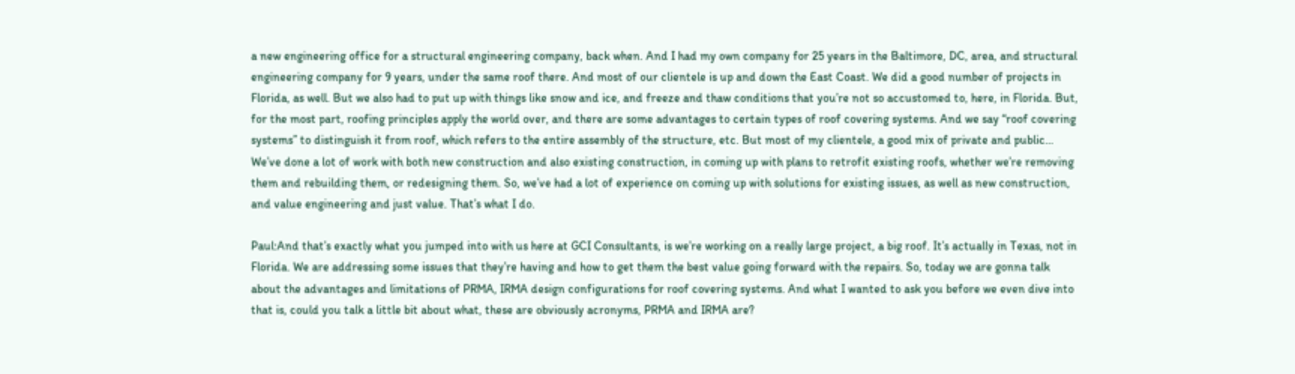a new engineering office for a structural engineering company, back when. And I had my own company for 25 years in the Baltimore, DC, area, and structural engineering company for 9 years, under the same roof there. And most of our clientele is up and down the East Coast. We did a good number of projects in Florida, as well. But we also had to put up with things like snow and ice, and freeze and thaw conditions that you’re not so accustomed to, here, in Florida. But, for the most part, roofing principles apply the world over, and there are some advantages to certain types of roof covering systems. And we say “roof covering systems” to distinguish it from roof, which refers to the entire assembly of the structure, etc. But most of my clientele, a good mix of private and public… We’ve done a lot of work with both new construction and also existing construction, in coming up with plans to retrofit existing roofs, whether we’re removing them and rebuilding them, or redesigning them. So, we’ve had a lot of experience on coming up with solutions for existing issues, as well as new construction, and value engineering and just value. That’s what I do.

Paul:And that’s exactly what you jumped into with us here at GCI Consultants, is we’re working on a really large project, a big roof. It’s actually in Texas, not in Florida. We are addressing some issues that they’re having and how to get them the best value going forward with the repairs. So, today we are gonna talk about the advantages and limitations of PRMA, IRMA design configurations for roof covering systems. And what I wanted to ask you before we even dive into that is, could you talk a little bit about what, these are obviously acronyms, PRMA and IRMA are?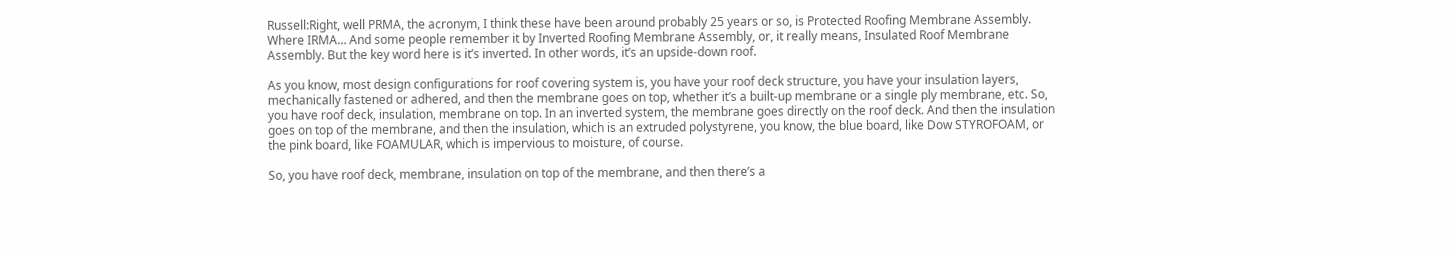Russell:Right, well PRMA, the acronym, I think these have been around probably 25 years or so, is Protected Roofing Membrane Assembly. Where IRMA… And some people remember it by Inverted Roofing Membrane Assembly, or, it really means, Insulated Roof Membrane Assembly. But the key word here is it’s inverted. In other words, it’s an upside-down roof.

As you know, most design configurations for roof covering system is, you have your roof deck structure, you have your insulation layers, mechanically fastened or adhered, and then the membrane goes on top, whether it’s a built-up membrane or a single ply membrane, etc. So, you have roof deck, insulation, membrane on top. In an inverted system, the membrane goes directly on the roof deck. And then the insulation goes on top of the membrane, and then the insulation, which is an extruded polystyrene, you know, the blue board, like Dow STYROFOAM, or the pink board, like FOAMULAR, which is impervious to moisture, of course.

So, you have roof deck, membrane, insulation on top of the membrane, and then there’s a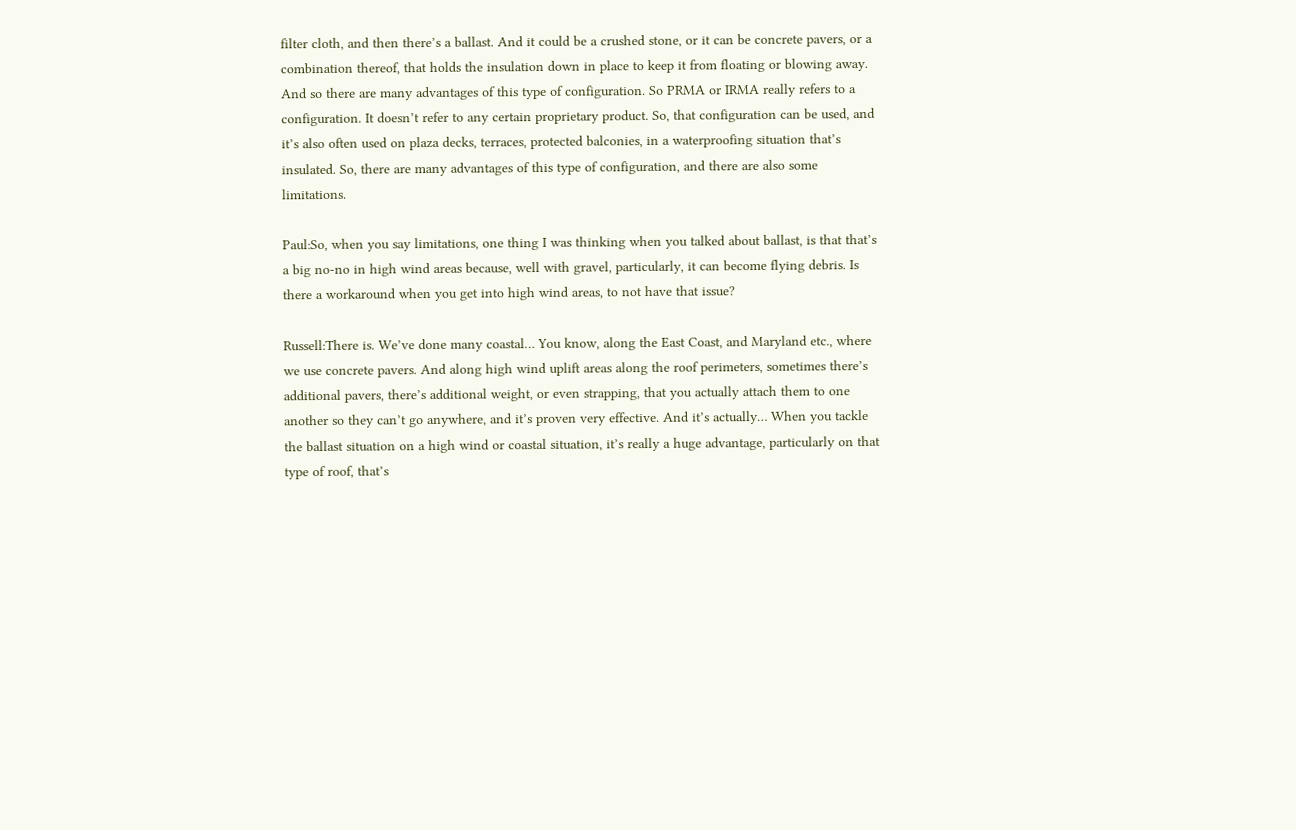filter cloth, and then there’s a ballast. And it could be a crushed stone, or it can be concrete pavers, or a combination thereof, that holds the insulation down in place to keep it from floating or blowing away. And so there are many advantages of this type of configuration. So PRMA or IRMA really refers to a configuration. It doesn’t refer to any certain proprietary product. So, that configuration can be used, and it’s also often used on plaza decks, terraces, protected balconies, in a waterproofing situation that’s insulated. So, there are many advantages of this type of configuration, and there are also some limitations.

Paul:So, when you say limitations, one thing I was thinking when you talked about ballast, is that that’s a big no-no in high wind areas because, well with gravel, particularly, it can become flying debris. Is there a workaround when you get into high wind areas, to not have that issue?

Russell:There is. We’ve done many coastal… You know, along the East Coast, and Maryland etc., where we use concrete pavers. And along high wind uplift areas along the roof perimeters, sometimes there’s additional pavers, there’s additional weight, or even strapping, that you actually attach them to one another so they can’t go anywhere, and it’s proven very effective. And it’s actually… When you tackle the ballast situation on a high wind or coastal situation, it’s really a huge advantage, particularly on that type of roof, that’s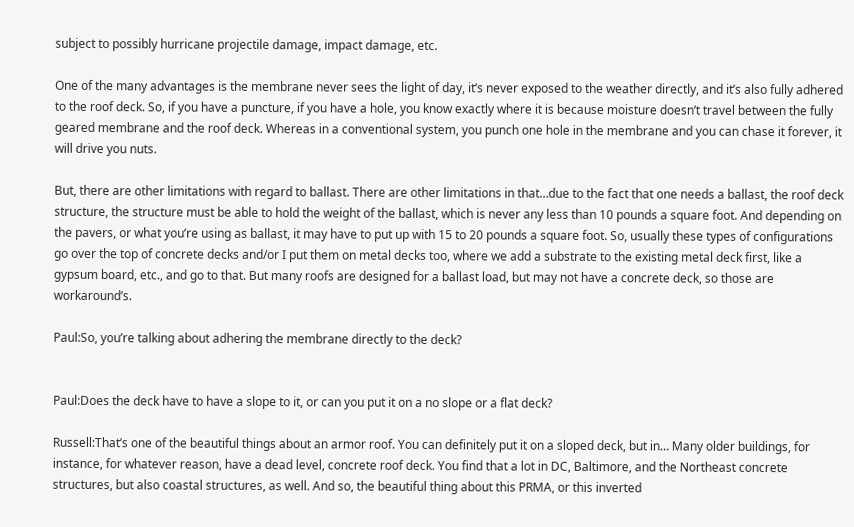subject to possibly hurricane projectile damage, impact damage, etc.

One of the many advantages is the membrane never sees the light of day, it’s never exposed to the weather directly, and it’s also fully adhered to the roof deck. So, if you have a puncture, if you have a hole, you know exactly where it is because moisture doesn’t travel between the fully geared membrane and the roof deck. Whereas in a conventional system, you punch one hole in the membrane and you can chase it forever, it will drive you nuts.

But, there are other limitations with regard to ballast. There are other limitations in that…due to the fact that one needs a ballast, the roof deck structure, the structure must be able to hold the weight of the ballast, which is never any less than 10 pounds a square foot. And depending on the pavers, or what you’re using as ballast, it may have to put up with 15 to 20 pounds a square foot. So, usually these types of configurations go over the top of concrete decks and/or I put them on metal decks too, where we add a substrate to the existing metal deck first, like a gypsum board, etc., and go to that. But many roofs are designed for a ballast load, but may not have a concrete deck, so those are workaround’s.

Paul:So, you’re talking about adhering the membrane directly to the deck?


Paul:Does the deck have to have a slope to it, or can you put it on a no slope or a flat deck?

Russell:That’s one of the beautiful things about an armor roof. You can definitely put it on a sloped deck, but in… Many older buildings, for instance, for whatever reason, have a dead level, concrete roof deck. You find that a lot in DC, Baltimore, and the Northeast concrete structures, but also coastal structures, as well. And so, the beautiful thing about this PRMA, or this inverted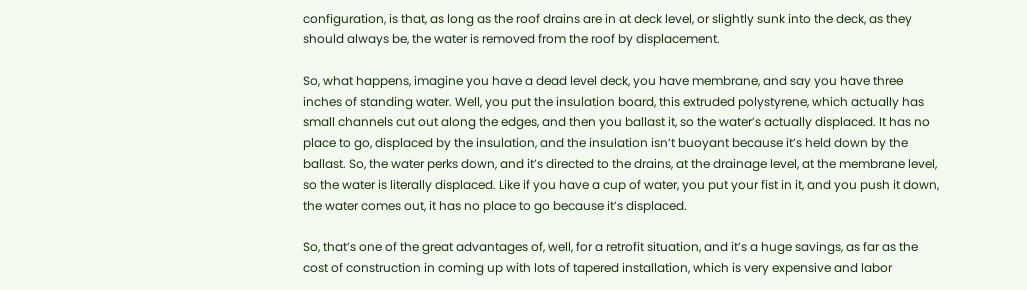configuration, is that, as long as the roof drains are in at deck level, or slightly sunk into the deck, as they should always be, the water is removed from the roof by displacement.

So, what happens, imagine you have a dead level deck, you have membrane, and say you have three inches of standing water. Well, you put the insulation board, this extruded polystyrene, which actually has small channels cut out along the edges, and then you ballast it, so the water’s actually displaced. It has no place to go, displaced by the insulation, and the insulation isn’t buoyant because it’s held down by the ballast. So, the water perks down, and it’s directed to the drains, at the drainage level, at the membrane level, so the water is literally displaced. Like if you have a cup of water, you put your fist in it, and you push it down, the water comes out, it has no place to go because it’s displaced.

So, that’s one of the great advantages of, well, for a retrofit situation, and it’s a huge savings, as far as the cost of construction in coming up with lots of tapered installation, which is very expensive and labor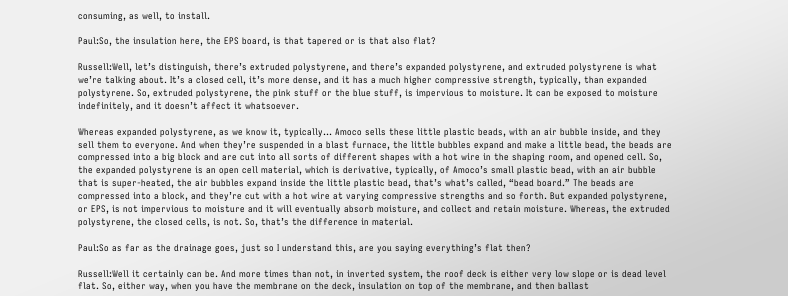consuming, as well, to install.

Paul:So, the insulation here, the EPS board, is that tapered or is that also flat?

Russell:Well, let’s distinguish, there’s extruded polystyrene, and there’s expanded polystyrene, and extruded polystyrene is what we’re talking about. It’s a closed cell, it’s more dense, and it has a much higher compressive strength, typically, than expanded polystyrene. So, extruded polystyrene, the pink stuff or the blue stuff, is impervious to moisture. It can be exposed to moisture indefinitely, and it doesn’t affect it whatsoever.

Whereas expanded polystyrene, as we know it, typically… Amoco sells these little plastic beads, with an air bubble inside, and they sell them to everyone. And when they’re suspended in a blast furnace, the little bubbles expand and make a little bead, the beads are compressed into a big block and are cut into all sorts of different shapes with a hot wire in the shaping room, and opened cell. So, the expanded polystyrene is an open cell material, which is derivative, typically, of Amoco’s small plastic bead, with an air bubble that is super-heated, the air bubbles expand inside the little plastic bead, that’s what’s called, “bead board.” The beads are compressed into a block, and they’re cut with a hot wire at varying compressive strengths and so forth. But expanded polystyrene, or EPS, is not impervious to moisture and it will eventually absorb moisture, and collect and retain moisture. Whereas, the extruded polystyrene, the closed cells, is not. So, that’s the difference in material.

Paul:So as far as the drainage goes, just so I understand this, are you saying everything’s flat then?

Russell:Well it certainly can be. And more times than not, in inverted system, the roof deck is either very low slope or is dead level flat. So, either way, when you have the membrane on the deck, insulation on top of the membrane, and then ballast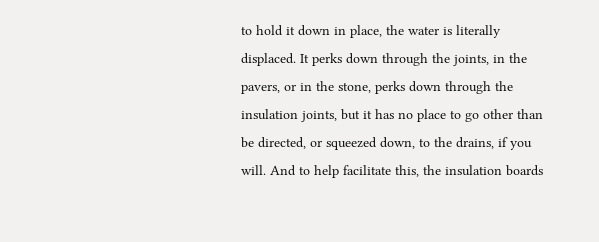to hold it down in place, the water is literally displaced. It perks down through the joints, in the pavers, or in the stone, perks down through the insulation joints, but it has no place to go other than be directed, or squeezed down, to the drains, if you will. And to help facilitate this, the insulation boards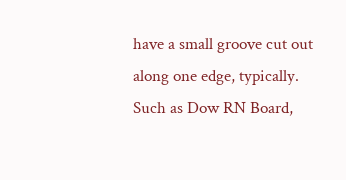have a small groove cut out along one edge, typically. Such as Dow RN Board,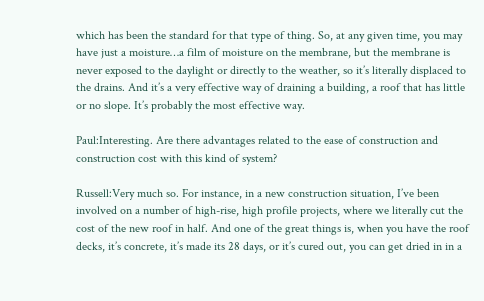which has been the standard for that type of thing. So, at any given time, you may have just a moisture…a film of moisture on the membrane, but the membrane is never exposed to the daylight or directly to the weather, so it’s literally displaced to the drains. And it’s a very effective way of draining a building, a roof that has little or no slope. It’s probably the most effective way.

Paul:Interesting. Are there advantages related to the ease of construction and construction cost with this kind of system?

Russell:Very much so. For instance, in a new construction situation, I’ve been involved on a number of high-rise, high profile projects, where we literally cut the cost of the new roof in half. And one of the great things is, when you have the roof decks, it’s concrete, it’s made its 28 days, or it’s cured out, you can get dried in in a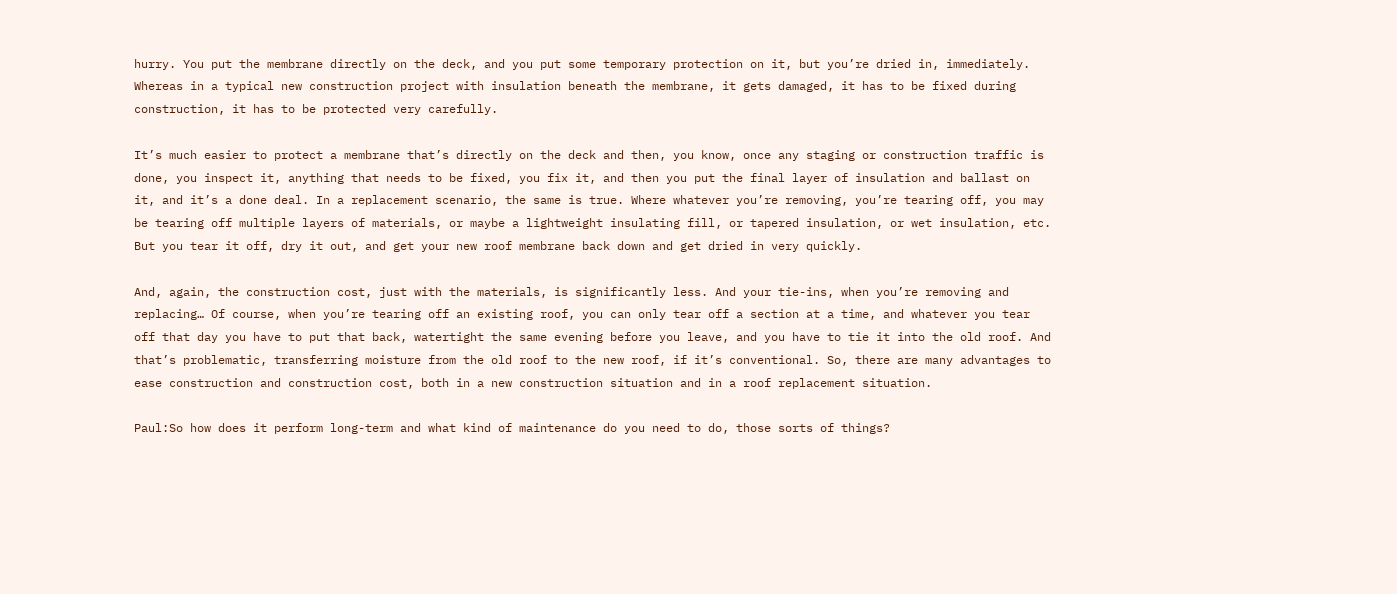hurry. You put the membrane directly on the deck, and you put some temporary protection on it, but you’re dried in, immediately. Whereas in a typical new construction project with insulation beneath the membrane, it gets damaged, it has to be fixed during construction, it has to be protected very carefully.

It’s much easier to protect a membrane that’s directly on the deck and then, you know, once any staging or construction traffic is done, you inspect it, anything that needs to be fixed, you fix it, and then you put the final layer of insulation and ballast on it, and it’s a done deal. In a replacement scenario, the same is true. Where whatever you’re removing, you’re tearing off, you may be tearing off multiple layers of materials, or maybe a lightweight insulating fill, or tapered insulation, or wet insulation, etc. But you tear it off, dry it out, and get your new roof membrane back down and get dried in very quickly.

And, again, the construction cost, just with the materials, is significantly less. And your tie-ins, when you’re removing and replacing… Of course, when you’re tearing off an existing roof, you can only tear off a section at a time, and whatever you tear off that day you have to put that back, watertight the same evening before you leave, and you have to tie it into the old roof. And that’s problematic, transferring moisture from the old roof to the new roof, if it’s conventional. So, there are many advantages to ease construction and construction cost, both in a new construction situation and in a roof replacement situation.

Paul:So how does it perform long-term and what kind of maintenance do you need to do, those sorts of things?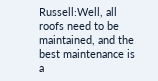Russell:Well, all roofs need to be maintained, and the best maintenance is a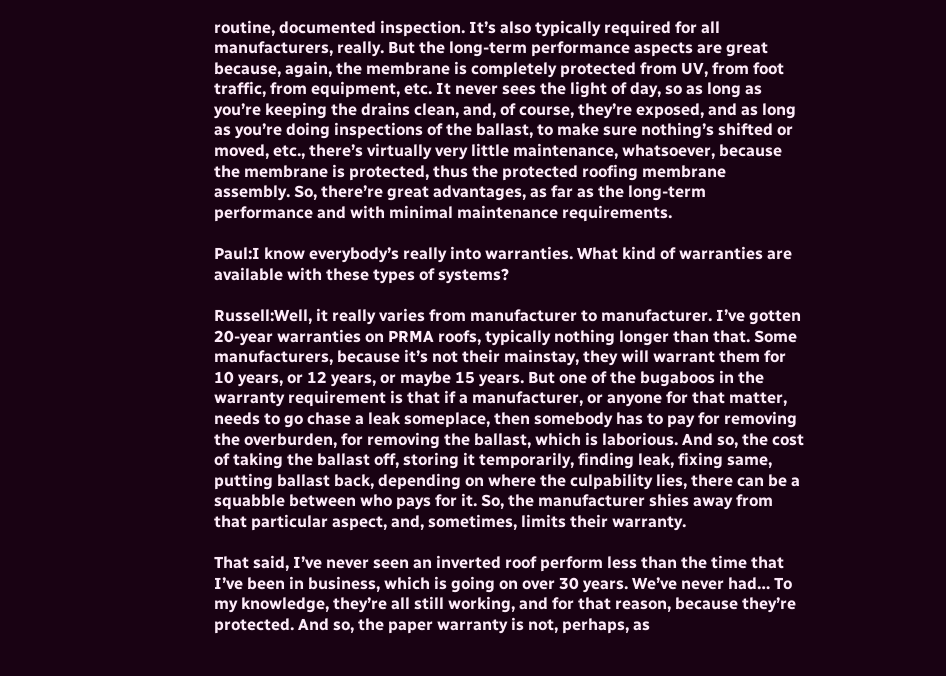routine, documented inspection. It’s also typically required for all manufacturers, really. But the long-term performance aspects are great because, again, the membrane is completely protected from UV, from foot traffic, from equipment, etc. It never sees the light of day, so as long as you’re keeping the drains clean, and, of course, they’re exposed, and as long as you’re doing inspections of the ballast, to make sure nothing’s shifted or moved, etc., there’s virtually very little maintenance, whatsoever, because the membrane is protected, thus the protected roofing membrane assembly. So, there’re great advantages, as far as the long-term performance and with minimal maintenance requirements.

Paul:I know everybody’s really into warranties. What kind of warranties are available with these types of systems?

Russell:Well, it really varies from manufacturer to manufacturer. I’ve gotten 20-year warranties on PRMA roofs, typically nothing longer than that. Some manufacturers, because it’s not their mainstay, they will warrant them for 10 years, or 12 years, or maybe 15 years. But one of the bugaboos in the warranty requirement is that if a manufacturer, or anyone for that matter, needs to go chase a leak someplace, then somebody has to pay for removing the overburden, for removing the ballast, which is laborious. And so, the cost of taking the ballast off, storing it temporarily, finding leak, fixing same, putting ballast back, depending on where the culpability lies, there can be a squabble between who pays for it. So, the manufacturer shies away from that particular aspect, and, sometimes, limits their warranty.

That said, I’ve never seen an inverted roof perform less than the time that I’ve been in business, which is going on over 30 years. We’ve never had… To my knowledge, they’re all still working, and for that reason, because they’re protected. And so, the paper warranty is not, perhaps, as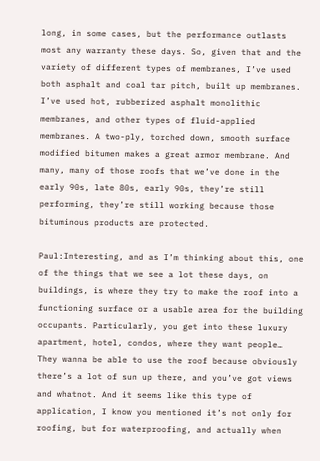long, in some cases, but the performance outlasts most any warranty these days. So, given that and the variety of different types of membranes, I’ve used both asphalt and coal tar pitch, built up membranes. I’ve used hot, rubberized asphalt monolithic membranes, and other types of fluid-applied membranes. A two-ply, torched down, smooth surface modified bitumen makes a great armor membrane. And many, many of those roofs that we’ve done in the early 90s, late 80s, early 90s, they’re still performing, they’re still working because those bituminous products are protected.

Paul:Interesting, and as I’m thinking about this, one of the things that we see a lot these days, on buildings, is where they try to make the roof into a functioning surface or a usable area for the building occupants. Particularly, you get into these luxury apartment, hotel, condos, where they want people… They wanna be able to use the roof because obviously there’s a lot of sun up there, and you’ve got views and whatnot. And it seems like this type of application, I know you mentioned it’s not only for roofing, but for waterproofing, and actually when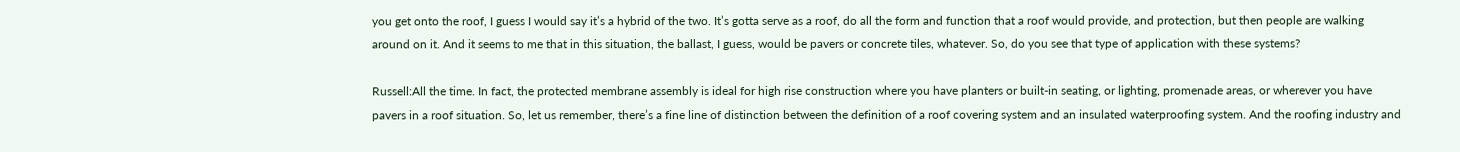you get onto the roof, I guess I would say it’s a hybrid of the two. It’s gotta serve as a roof, do all the form and function that a roof would provide, and protection, but then people are walking around on it. And it seems to me that in this situation, the ballast, I guess, would be pavers or concrete tiles, whatever. So, do you see that type of application with these systems?

Russell:All the time. In fact, the protected membrane assembly is ideal for high rise construction where you have planters or built-in seating, or lighting, promenade areas, or wherever you have pavers in a roof situation. So, let us remember, there’s a fine line of distinction between the definition of a roof covering system and an insulated waterproofing system. And the roofing industry and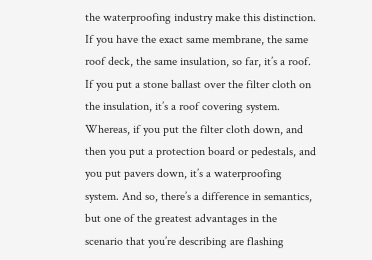the waterproofing industry make this distinction. If you have the exact same membrane, the same roof deck, the same insulation, so far, it’s a roof. If you put a stone ballast over the filter cloth on the insulation, it’s a roof covering system. Whereas, if you put the filter cloth down, and then you put a protection board or pedestals, and you put pavers down, it’s a waterproofing system. And so, there’s a difference in semantics, but one of the greatest advantages in the scenario that you’re describing are flashing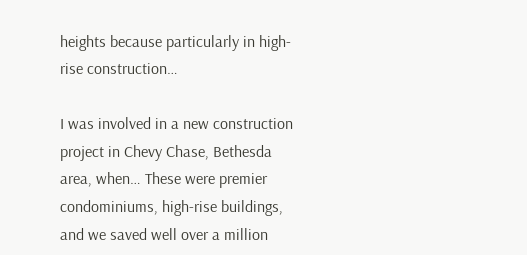heights because particularly in high-rise construction…

I was involved in a new construction project in Chevy Chase, Bethesda area, when… These were premier condominiums, high-rise buildings, and we saved well over a million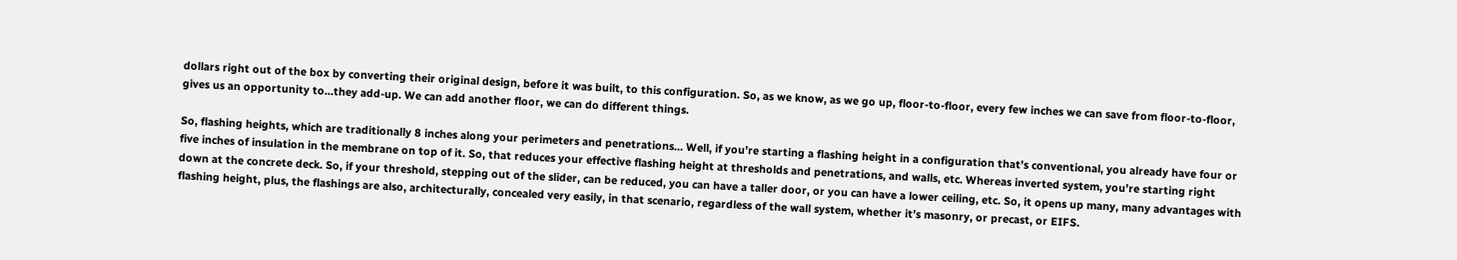dollars right out of the box by converting their original design, before it was built, to this configuration. So, as we know, as we go up, floor-to-floor, every few inches we can save from floor-to-floor, gives us an opportunity to…they add-up. We can add another floor, we can do different things.

So, flashing heights, which are traditionally 8 inches along your perimeters and penetrations… Well, if you’re starting a flashing height in a configuration that’s conventional, you already have four or five inches of insulation in the membrane on top of it. So, that reduces your effective flashing height at thresholds and penetrations, and walls, etc. Whereas inverted system, you’re starting right down at the concrete deck. So, if your threshold, stepping out of the slider, can be reduced, you can have a taller door, or you can have a lower ceiling, etc. So, it opens up many, many advantages with flashing height, plus, the flashings are also, architecturally, concealed very easily, in that scenario, regardless of the wall system, whether it’s masonry, or precast, or EIFS.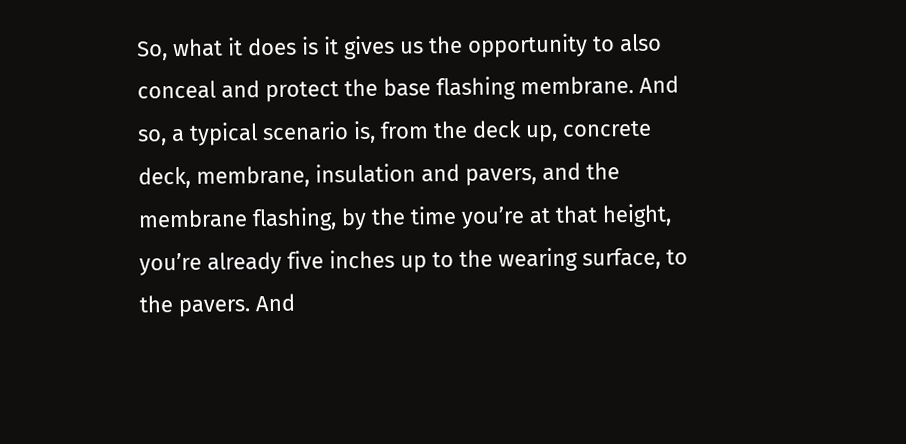So, what it does is it gives us the opportunity to also conceal and protect the base flashing membrane. And so, a typical scenario is, from the deck up, concrete deck, membrane, insulation and pavers, and the membrane flashing, by the time you’re at that height, you’re already five inches up to the wearing surface, to the pavers. And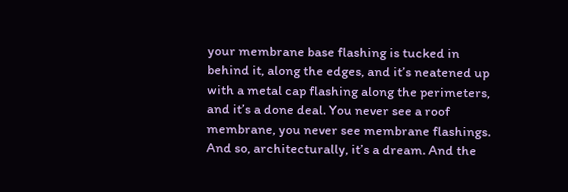your membrane base flashing is tucked in behind it, along the edges, and it’s neatened up with a metal cap flashing along the perimeters, and it’s a done deal. You never see a roof membrane, you never see membrane flashings. And so, architecturally, it’s a dream. And the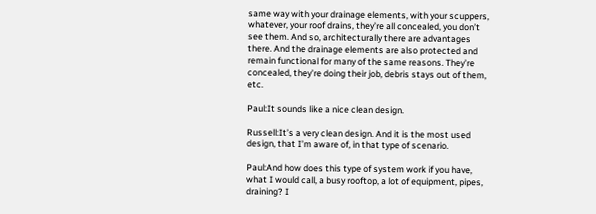same way with your drainage elements, with your scuppers, whatever, your roof drains, they’re all concealed, you don’t see them. And so, architecturally there are advantages there. And the drainage elements are also protected and remain functional for many of the same reasons. They’re concealed, they’re doing their job, debris stays out of them, etc.

Paul:It sounds like a nice clean design.

Russell:It’s a very clean design. And it is the most used design, that I’m aware of, in that type of scenario.

Paul:And how does this type of system work if you have, what I would call, a busy rooftop, a lot of equipment, pipes, draining? I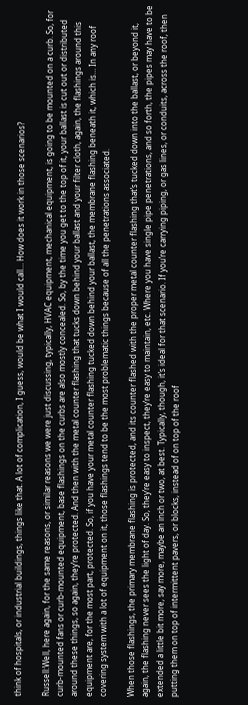think of hospitals, or industrial buildings, things like that. A lot of complication, I guess, would be what I would call… How does it work in those scenarios?

Russell:Well, here again, for the same reasons, or similar reasons we were just discussing, typically, HVAC equipment, mechanical equipment, is going to be mounted on a curb. So, for curb-mounted fans or curb-mounted equipment, base flashings on the curbs are also mostly concealed. So, by the time you get to the top of it, your ballast is cut out or distributed around these things, so again, they’re protected. And then with the metal counter flashing that tucks down behind your ballast and your filter cloth, again, the flashings around this equipment are, for the most part, protected. So, if you have your metal counter flashing tucked down behind your ballast, the membrane flashing beneath it, which is… In any roof covering system with a lot of equipment on it, those flashings tend to be the most problematic things because of all the penetrations associated.

When those flashings, the primary membrane flashing is protected, and its counter flashed with the proper metal counter flashing that’s tucked down into the ballast, or beyond it, again, the flashing never sees the light of day. So, they’re easy to inspect, they’re easy to maintain, etc. Where you have single pipe penetrations, and so forth, the pipes may have to be extended a little bit more, say more, maybe an inch or two, at best. Typically, though, it’s ideal for that scenario. If you’re carrying piping, or gas lines, or conduits, across the roof, then putting them on top of intermittent pavers, or blocks, instead of on top of the roof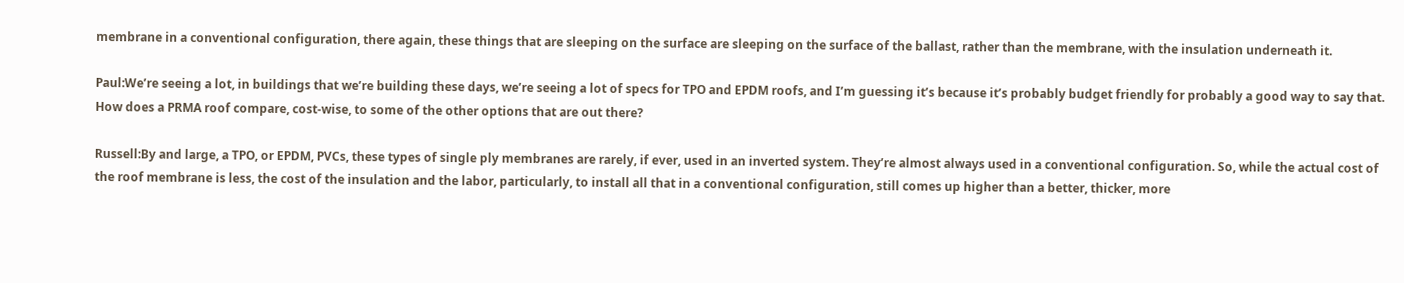membrane in a conventional configuration, there again, these things that are sleeping on the surface are sleeping on the surface of the ballast, rather than the membrane, with the insulation underneath it.

Paul:We’re seeing a lot, in buildings that we’re building these days, we’re seeing a lot of specs for TPO and EPDM roofs, and I’m guessing it’s because it’s probably budget friendly for probably a good way to say that. How does a PRMA roof compare, cost-wise, to some of the other options that are out there?

Russell:By and large, a TPO, or EPDM, PVCs, these types of single ply membranes are rarely, if ever, used in an inverted system. They’re almost always used in a conventional configuration. So, while the actual cost of the roof membrane is less, the cost of the insulation and the labor, particularly, to install all that in a conventional configuration, still comes up higher than a better, thicker, more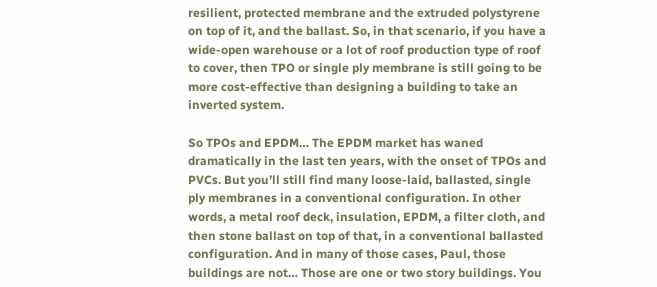resilient, protected membrane and the extruded polystyrene on top of it, and the ballast. So, in that scenario, if you have a wide-open warehouse or a lot of roof production type of roof to cover, then TPO or single ply membrane is still going to be more cost-effective than designing a building to take an inverted system.

So TPOs and EPDM… The EPDM market has waned dramatically in the last ten years, with the onset of TPOs and PVCs. But you’ll still find many loose-laid, ballasted, single ply membranes in a conventional configuration. In other words, a metal roof deck, insulation, EPDM, a filter cloth, and then stone ballast on top of that, in a conventional ballasted configuration. And in many of those cases, Paul, those buildings are not… Those are one or two story buildings. You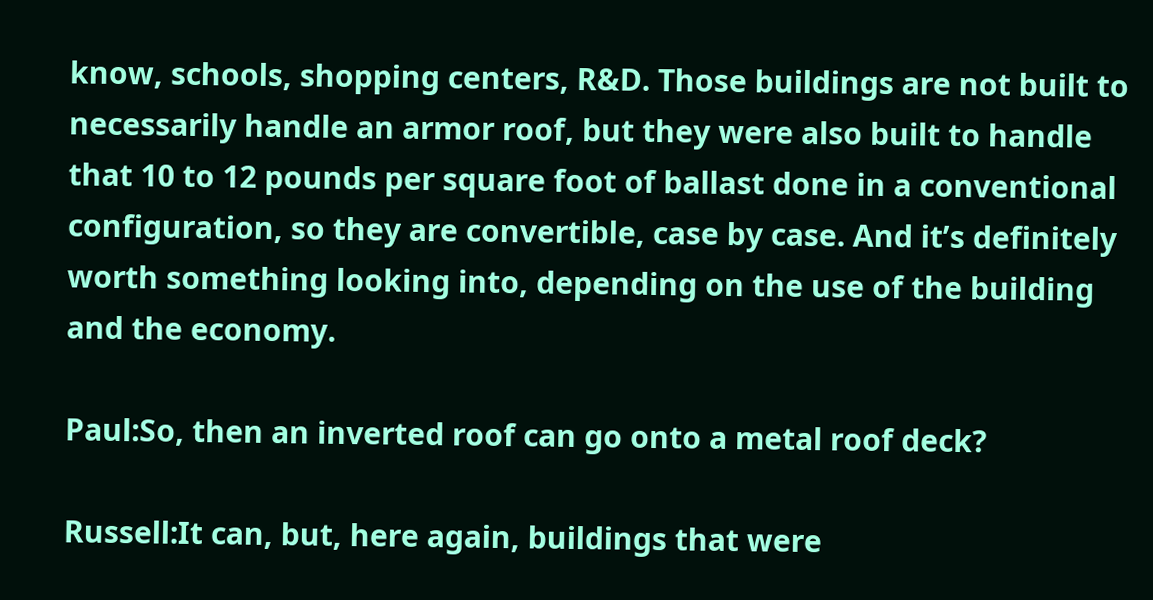know, schools, shopping centers, R&D. Those buildings are not built to necessarily handle an armor roof, but they were also built to handle that 10 to 12 pounds per square foot of ballast done in a conventional configuration, so they are convertible, case by case. And it’s definitely worth something looking into, depending on the use of the building and the economy.

Paul:So, then an inverted roof can go onto a metal roof deck?

Russell:It can, but, here again, buildings that were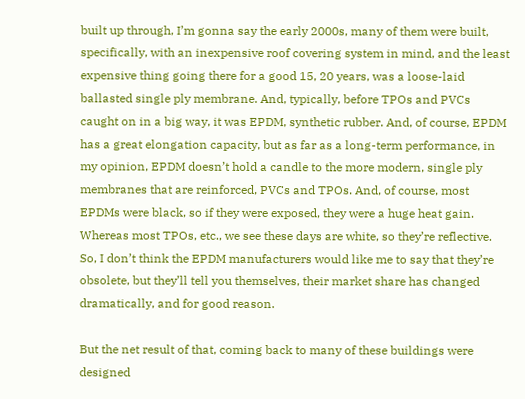built up through, I’m gonna say the early 2000s, many of them were built, specifically, with an inexpensive roof covering system in mind, and the least expensive thing going there for a good 15, 20 years, was a loose-laid ballasted single ply membrane. And, typically, before TPOs and PVCs caught on in a big way, it was EPDM, synthetic rubber. And, of course, EPDM has a great elongation capacity, but as far as a long-term performance, in my opinion, EPDM doesn’t hold a candle to the more modern, single ply membranes that are reinforced, PVCs and TPOs. And, of course, most EPDMs were black, so if they were exposed, they were a huge heat gain. Whereas most TPOs, etc., we see these days are white, so they’re reflective. So, I don’t think the EPDM manufacturers would like me to say that they’re obsolete, but they’ll tell you themselves, their market share has changed dramatically, and for good reason.

But the net result of that, coming back to many of these buildings were designed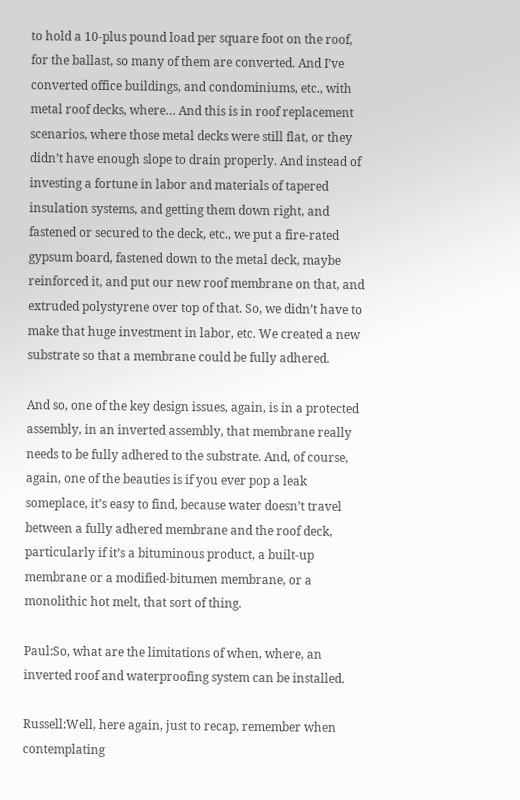to hold a 10-plus pound load per square foot on the roof, for the ballast, so many of them are converted. And I’ve converted office buildings, and condominiums, etc., with metal roof decks, where… And this is in roof replacement scenarios, where those metal decks were still flat, or they didn’t have enough slope to drain properly. And instead of investing a fortune in labor and materials of tapered insulation systems, and getting them down right, and fastened or secured to the deck, etc., we put a fire-rated gypsum board, fastened down to the metal deck, maybe reinforced it, and put our new roof membrane on that, and extruded polystyrene over top of that. So, we didn’t have to make that huge investment in labor, etc. We created a new substrate so that a membrane could be fully adhered.

And so, one of the key design issues, again, is in a protected assembly, in an inverted assembly, that membrane really needs to be fully adhered to the substrate. And, of course, again, one of the beauties is if you ever pop a leak someplace, it’s easy to find, because water doesn’t travel between a fully adhered membrane and the roof deck, particularly if it’s a bituminous product, a built-up membrane or a modified-bitumen membrane, or a monolithic hot melt, that sort of thing.

Paul:So, what are the limitations of when, where, an inverted roof and waterproofing system can be installed.

Russell:Well, here again, just to recap, remember when contemplating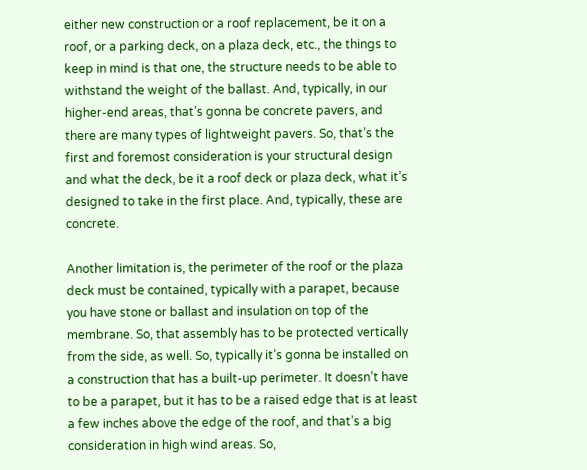either new construction or a roof replacement, be it on a roof, or a parking deck, on a plaza deck, etc., the things to keep in mind is that one, the structure needs to be able to withstand the weight of the ballast. And, typically, in our higher-end areas, that’s gonna be concrete pavers, and there are many types of lightweight pavers. So, that’s the first and foremost consideration is your structural design and what the deck, be it a roof deck or plaza deck, what it’s designed to take in the first place. And, typically, these are concrete.

Another limitation is, the perimeter of the roof or the plaza deck must be contained, typically with a parapet, because you have stone or ballast and insulation on top of the membrane. So, that assembly has to be protected vertically from the side, as well. So, typically it’s gonna be installed on a construction that has a built-up perimeter. It doesn’t have to be a parapet, but it has to be a raised edge that is at least a few inches above the edge of the roof, and that’s a big consideration in high wind areas. So,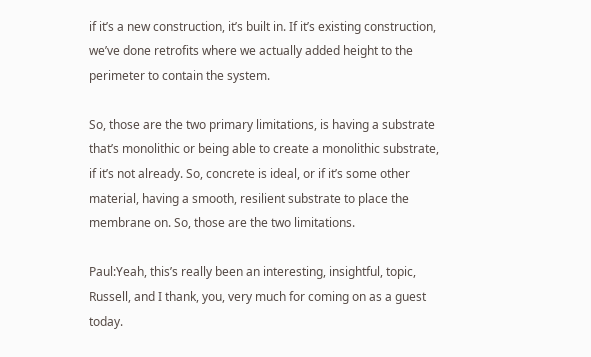if it’s a new construction, it’s built in. If it’s existing construction, we’ve done retrofits where we actually added height to the perimeter to contain the system.

So, those are the two primary limitations, is having a substrate that’s monolithic or being able to create a monolithic substrate, if it’s not already. So, concrete is ideal, or if it’s some other material, having a smooth, resilient substrate to place the membrane on. So, those are the two limitations.

Paul:Yeah, this’s really been an interesting, insightful, topic, Russell, and I thank, you, very much for coming on as a guest today.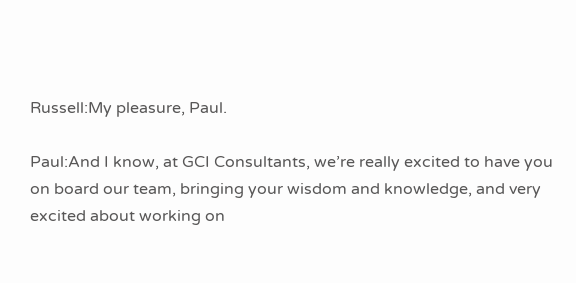Russell:My pleasure, Paul.

Paul:And I know, at GCI Consultants, we’re really excited to have you on board our team, bringing your wisdom and knowledge, and very excited about working on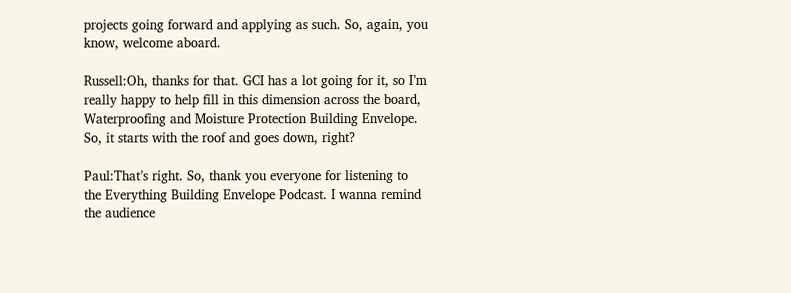projects going forward and applying as such. So, again, you know, welcome aboard.

Russell:Oh, thanks for that. GCI has a lot going for it, so I’m really happy to help fill in this dimension across the board, Waterproofing and Moisture Protection Building Envelope. So, it starts with the roof and goes down, right?

Paul:That’s right. So, thank you everyone for listening to the Everything Building Envelope Podcast. I wanna remind the audience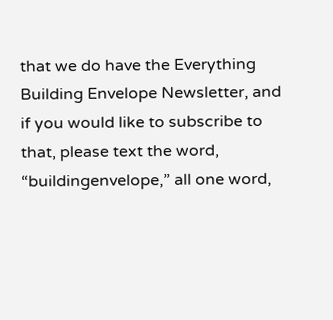that we do have the Everything Building Envelope Newsletter, and if you would like to subscribe to that, please text the word, “buildingenvelope,” all one word,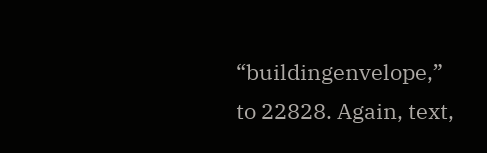“buildingenvelope,” to 22828. Again, text,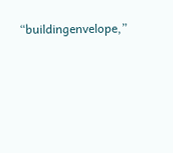“buildingenvelope,”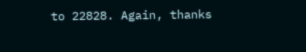to 22828. Again, thanks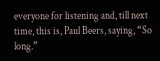everyone for listening and, till next time, this is, Paul Beers, saying, “So long.”